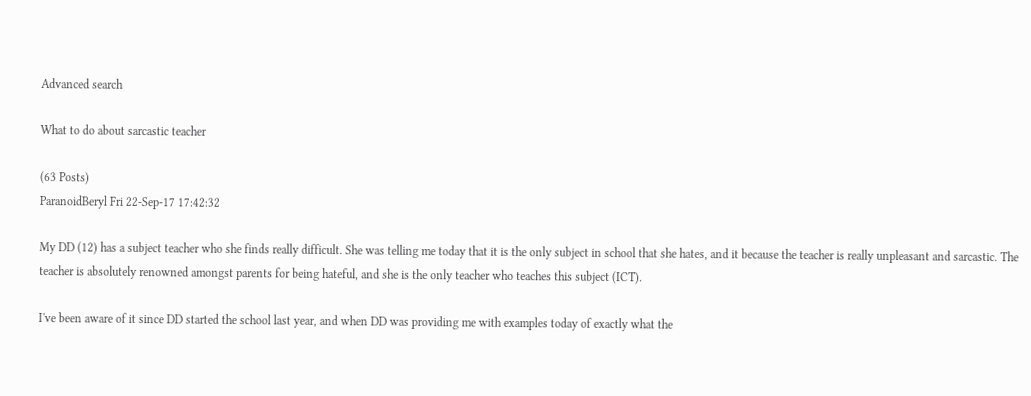Advanced search

What to do about sarcastic teacher

(63 Posts)
ParanoidBeryl Fri 22-Sep-17 17:42:32

My DD (12) has a subject teacher who she finds really difficult. She was telling me today that it is the only subject in school that she hates, and it because the teacher is really unpleasant and sarcastic. The teacher is absolutely renowned amongst parents for being hateful, and she is the only teacher who teaches this subject (ICT).

I've been aware of it since DD started the school last year, and when DD was providing me with examples today of exactly what the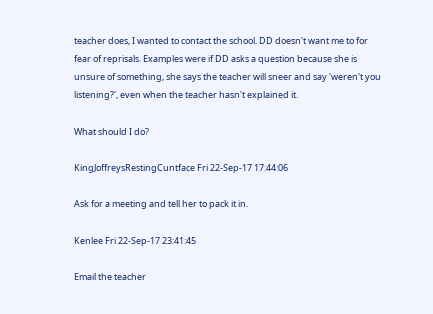teacher does, I wanted to contact the school. DD doesn't want me to for fear of reprisals. Examples were if DD asks a question because she is unsure of something, she says the teacher will sneer and say 'weren't you listening?', even when the teacher hasn't explained it.

What should I do?

KingJoffreysRestingCuntface Fri 22-Sep-17 17:44:06

Ask for a meeting and tell her to pack it in.

Kenlee Fri 22-Sep-17 23:41:45

Email the teacher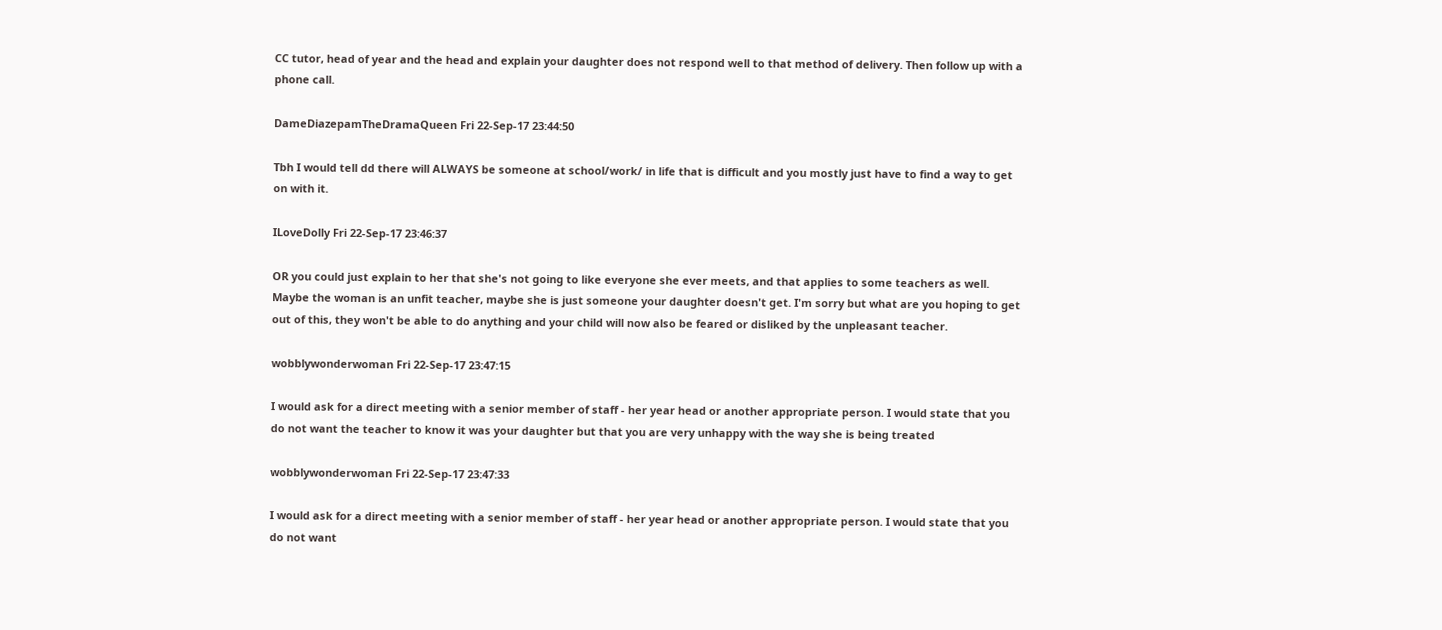CC tutor, head of year and the head and explain your daughter does not respond well to that method of delivery. Then follow up with a phone call.

DameDiazepamTheDramaQueen Fri 22-Sep-17 23:44:50

Tbh I would tell dd there will ALWAYS be someone at school/work/ in life that is difficult and you mostly just have to find a way to get on with it.

ILoveDolly Fri 22-Sep-17 23:46:37

OR you could just explain to her that she's not going to like everyone she ever meets, and that applies to some teachers as well. Maybe the woman is an unfit teacher, maybe she is just someone your daughter doesn't get. I'm sorry but what are you hoping to get out of this, they won't be able to do anything and your child will now also be feared or disliked by the unpleasant teacher.

wobblywonderwoman Fri 22-Sep-17 23:47:15

I would ask for a direct meeting with a senior member of staff - her year head or another appropriate person. I would state that you do not want the teacher to know it was your daughter but that you are very unhappy with the way she is being treated

wobblywonderwoman Fri 22-Sep-17 23:47:33

I would ask for a direct meeting with a senior member of staff - her year head or another appropriate person. I would state that you do not want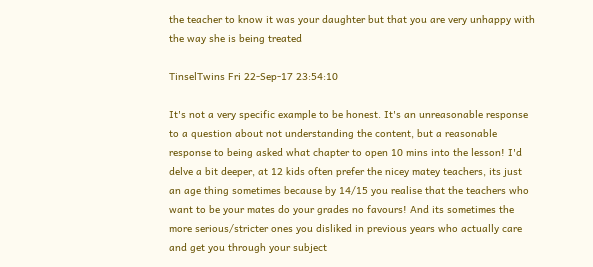the teacher to know it was your daughter but that you are very unhappy with the way she is being treated

TinselTwins Fri 22-Sep-17 23:54:10

It's not a very specific example to be honest. It's an unreasonable response to a question about not understanding the content, but a reasonable response to being asked what chapter to open 10 mins into the lesson! I'd delve a bit deeper, at 12 kids often prefer the nicey matey teachers, its just an age thing sometimes because by 14/15 you realise that the teachers who want to be your mates do your grades no favours! And its sometimes the more serious/stricter ones you disliked in previous years who actually care and get you through your subject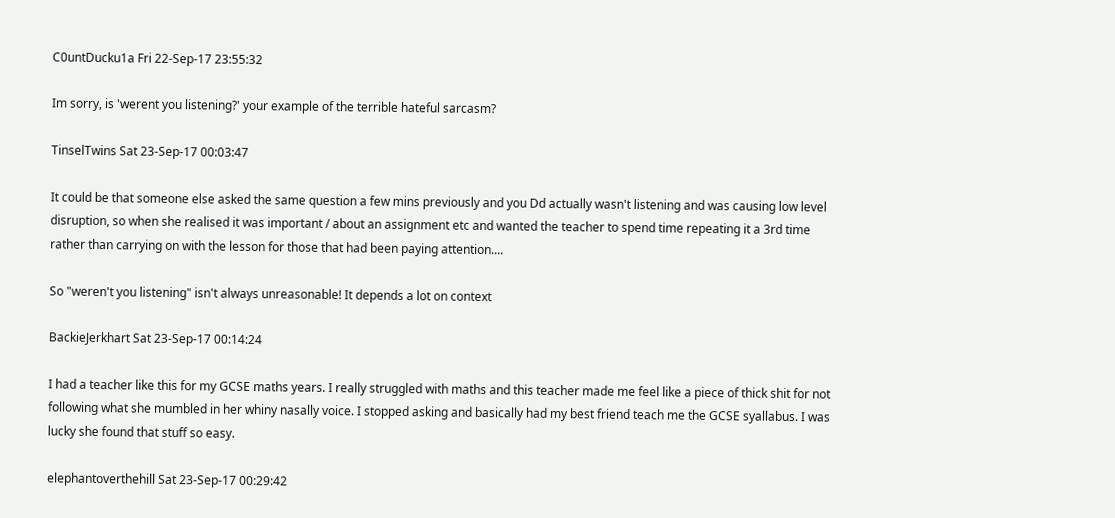C0untDucku1a Fri 22-Sep-17 23:55:32

Im sorry, is 'werent you listening?' your example of the terrible hateful sarcasm?

TinselTwins Sat 23-Sep-17 00:03:47

It could be that someone else asked the same question a few mins previously and you Dd actually wasn't listening and was causing low level disruption, so when she realised it was important / about an assignment etc and wanted the teacher to spend time repeating it a 3rd time rather than carrying on with the lesson for those that had been paying attention....

So "weren't you listening" isn't always unreasonable! It depends a lot on context

BackieJerkhart Sat 23-Sep-17 00:14:24

I had a teacher like this for my GCSE maths years. I really struggled with maths and this teacher made me feel like a piece of thick shit for not following what she mumbled in her whiny nasally voice. I stopped asking and basically had my best friend teach me the GCSE syallabus. I was lucky she found that stuff so easy.

elephantoverthehill Sat 23-Sep-17 00:29:42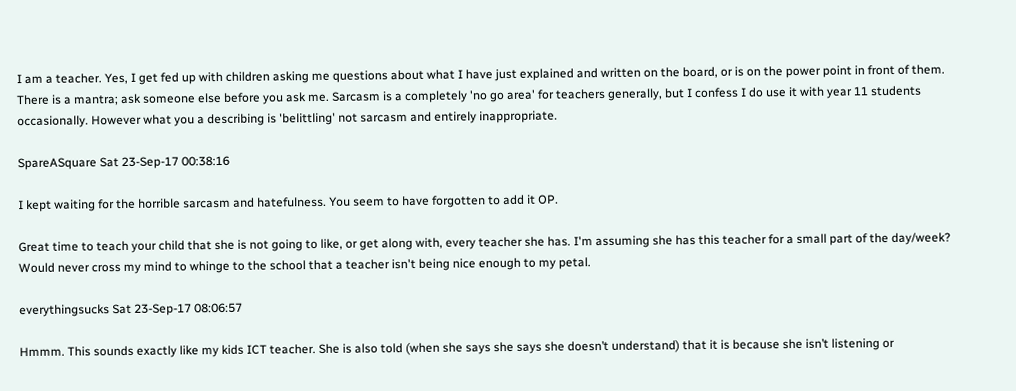I am a teacher. Yes, I get fed up with children asking me questions about what I have just explained and written on the board, or is on the power point in front of them. There is a mantra; ask someone else before you ask me. Sarcasm is a completely 'no go area' for teachers generally, but I confess I do use it with year 11 students occasionally. However what you a describing is 'belittling' not sarcasm and entirely inappropriate.

SpareASquare Sat 23-Sep-17 00:38:16

I kept waiting for the horrible sarcasm and hatefulness. You seem to have forgotten to add it OP.

Great time to teach your child that she is not going to like, or get along with, every teacher she has. I'm assuming she has this teacher for a small part of the day/week? Would never cross my mind to whinge to the school that a teacher isn't being nice enough to my petal.

everythingsucks Sat 23-Sep-17 08:06:57

Hmmm. This sounds exactly like my kids ICT teacher. She is also told (when she says she says she doesn’t understand) that it is because she isn’t listening or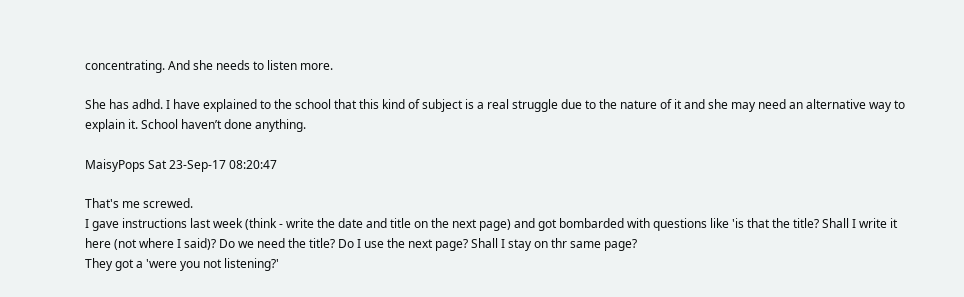concentrating. And she needs to listen more.

She has adhd. I have explained to the school that this kind of subject is a real struggle due to the nature of it and she may need an alternative way to explain it. School haven’t done anything.

MaisyPops Sat 23-Sep-17 08:20:47

That's me screwed.
I gave instructions last week (think - write the date and title on the next page) and got bombarded with questions like 'is that the title? Shall I write it here (not where I said)? Do we need the title? Do I use the next page? Shall I stay on thr same page?
They got a 'were you not listening?'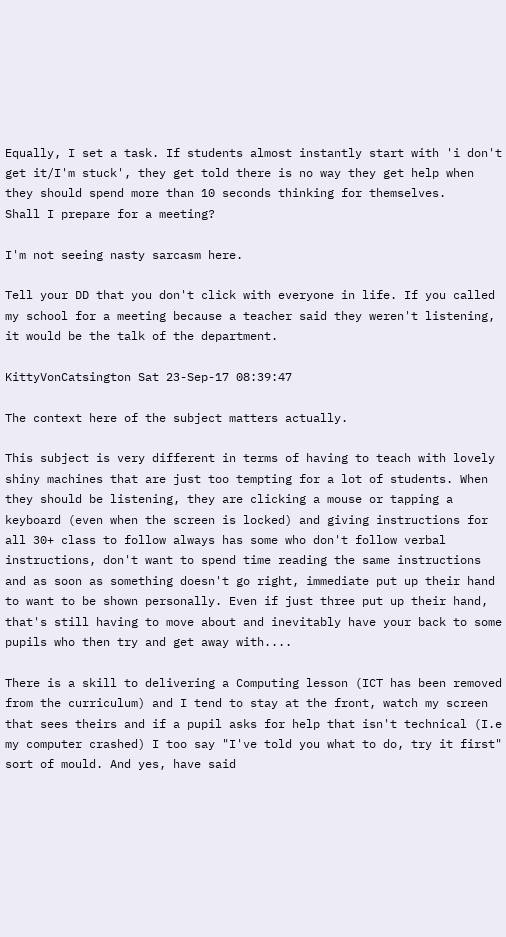Equally, I set a task. If students almost instantly start with 'i don't get it/I'm stuck', they get told there is no way they get help when they should spend more than 10 seconds thinking for themselves.
Shall I prepare for a meeting?

I'm not seeing nasty sarcasm here.

Tell your DD that you don't click with everyone in life. If you called my school for a meeting because a teacher said they weren't listening, it would be the talk of the department.

KittyVonCatsington Sat 23-Sep-17 08:39:47

The context here of the subject matters actually.

This subject is very different in terms of having to teach with lovely shiny machines that are just too tempting for a lot of students. When they should be listening, they are clicking a mouse or tapping a keyboard (even when the screen is locked) and giving instructions for all 30+ class to follow always has some who don't follow verbal instructions, don't want to spend time reading the same instructions and as soon as something doesn't go right, immediate put up their hand to want to be shown personally. Even if just three put up their hand, that's still having to move about and inevitably have your back to some pupils who then try and get away with....

There is a skill to delivering a Computing lesson (ICT has been removed from the curriculum) and I tend to stay at the front, watch my screen that sees theirs and if a pupil asks for help that isn't technical (I.e my computer crashed) I too say "I've told you what to do, try it first" sort of mould. And yes, have said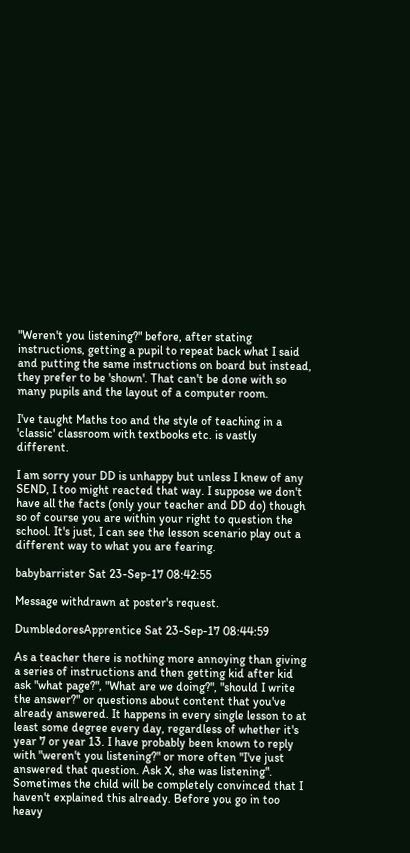"Weren't you listening?" before, after stating instructions, getting a pupil to repeat back what I said and putting the same instructions on board but instead, they prefer to be 'shown'. That can't be done with so many pupils and the layout of a computer room.

I've taught Maths too and the style of teaching in a 'classic' classroom with textbooks etc. is vastly different.

I am sorry your DD is unhappy but unless I knew of any SEND, I too might reacted that way. I suppose we don't have all the facts (only your teacher and DD do) though so of course you are within your right to question the school. It's just, I can see the lesson scenario play out a different way to what you are fearing.

babybarrister Sat 23-Sep-17 08:42:55

Message withdrawn at poster's request.

DumbledoresApprentice Sat 23-Sep-17 08:44:59

As a teacher there is nothing more annoying than giving a series of instructions and then getting kid after kid ask "what page?", "What are we doing?", "should I write the answer?" or questions about content that you've already answered. It happens in every single lesson to at least some degree every day, regardless of whether it's year 7 or year 13. I have probably been known to reply with "weren't you listening?" or more often "I've just answered that question. Ask X, she was listening". Sometimes the child will be completely convinced that I haven't explained this already. Before you go in too heavy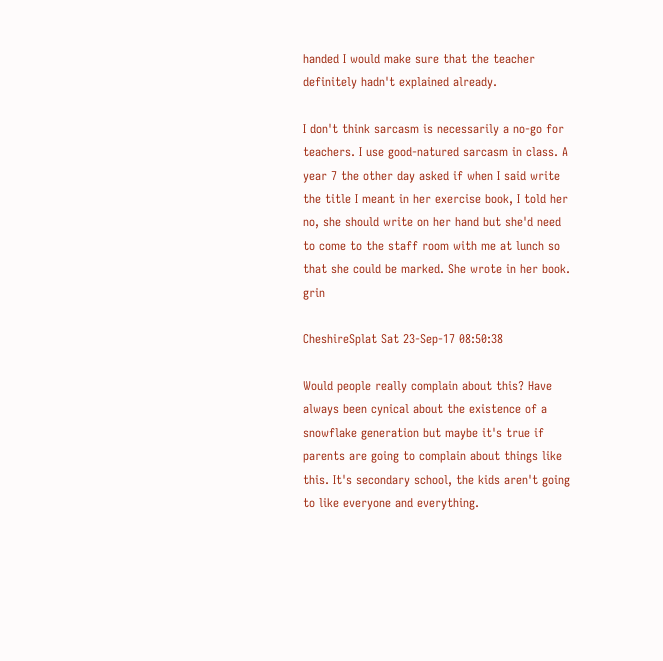handed I would make sure that the teacher definitely hadn't explained already.

I don't think sarcasm is necessarily a no-go for teachers. I use good-natured sarcasm in class. A year 7 the other day asked if when I said write the title I meant in her exercise book, I told her no, she should write on her hand but she'd need to come to the staff room with me at lunch so that she could be marked. She wrote in her book. grin

CheshireSplat Sat 23-Sep-17 08:50:38

Would people really complain about this? Have always been cynical about the existence of a snowflake generation but maybe it's true if parents are going to complain about things like this. It's secondary school, the kids aren't going to like everyone and everything.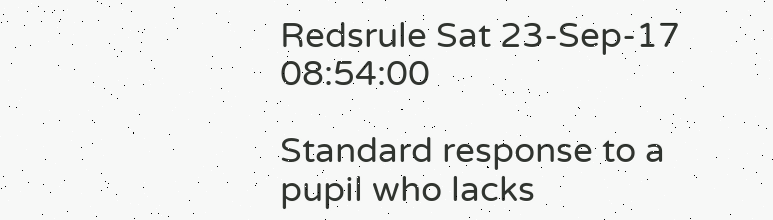Redsrule Sat 23-Sep-17 08:54:00

Standard response to a pupil who lacks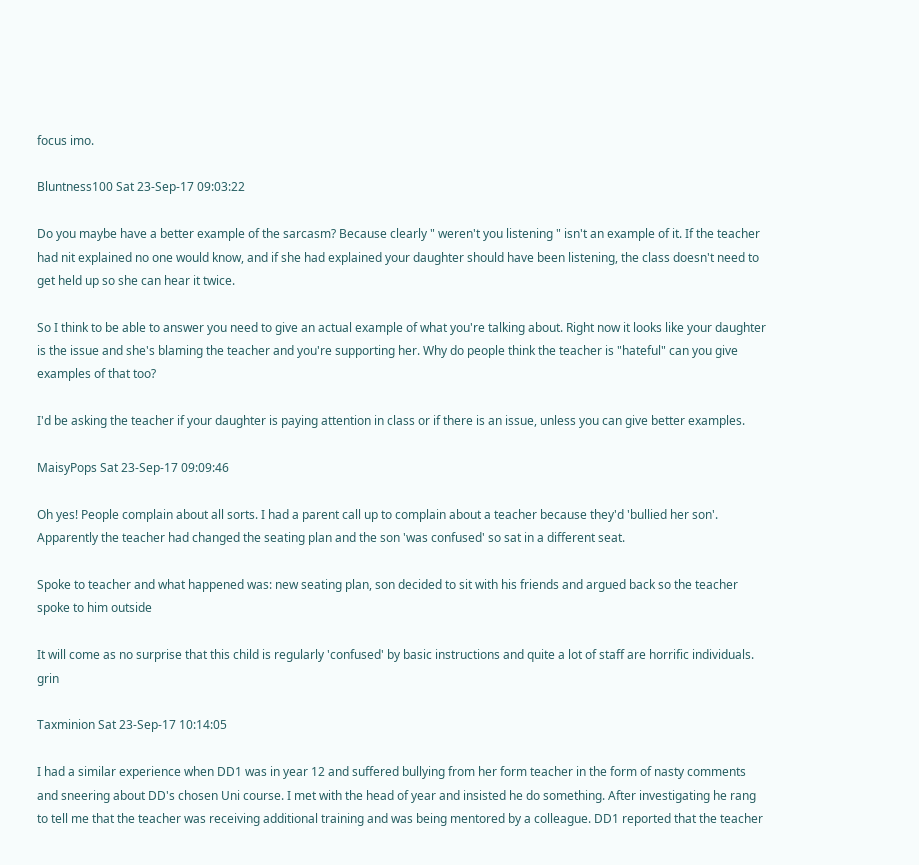focus imo.

Bluntness100 Sat 23-Sep-17 09:03:22

Do you maybe have a better example of the sarcasm? Because clearly " weren't you listening " isn't an example of it. If the teacher had nit explained no one would know, and if she had explained your daughter should have been listening, the class doesn't need to get held up so she can hear it twice.

So I think to be able to answer you need to give an actual example of what you're talking about. Right now it looks like your daughter is the issue and she's blaming the teacher and you're supporting her. Why do people think the teacher is "hateful" can you give examples of that too?

I'd be asking the teacher if your daughter is paying attention in class or if there is an issue, unless you can give better examples.

MaisyPops Sat 23-Sep-17 09:09:46

Oh yes! People complain about all sorts. I had a parent call up to complain about a teacher because they'd 'bullied her son'. Apparently the teacher had changed the seating plan and the son 'was confused' so sat in a different seat.

Spoke to teacher and what happened was: new seating plan, son decided to sit with his friends and argued back so the teacher spoke to him outside

It will come as no surprise that this child is regularly 'confused' by basic instructions and quite a lot of staff are horrific individuals. grin

Taxminion Sat 23-Sep-17 10:14:05

I had a similar experience when DD1 was in year 12 and suffered bullying from her form teacher in the form of nasty comments and sneering about DD's chosen Uni course. I met with the head of year and insisted he do something. After investigating he rang to tell me that the teacher was receiving additional training and was being mentored by a colleague. DD1 reported that the teacher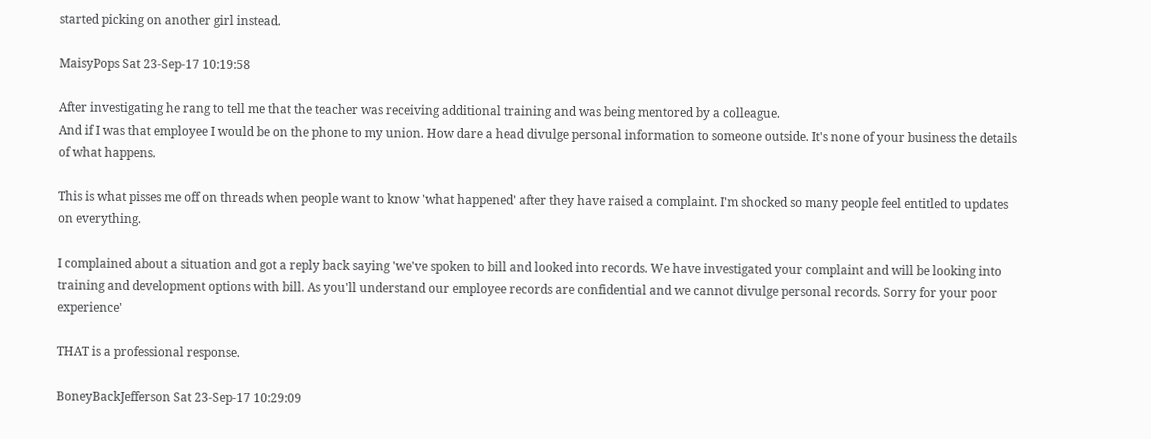started picking on another girl instead.

MaisyPops Sat 23-Sep-17 10:19:58

After investigating he rang to tell me that the teacher was receiving additional training and was being mentored by a colleague.
And if I was that employee I would be on the phone to my union. How dare a head divulge personal information to someone outside. It's none of your business the details of what happens.

This is what pisses me off on threads when people want to know 'what happened' after they have raised a complaint. I'm shocked so many people feel entitled to updates on everything.

I complained about a situation and got a reply back saying 'we've spoken to bill and looked into records. We have investigated your complaint and will be looking into training and development options with bill. As you'll understand our employee records are confidential and we cannot divulge personal records. Sorry for your poor experience'

THAT is a professional response.

BoneyBackJefferson Sat 23-Sep-17 10:29:09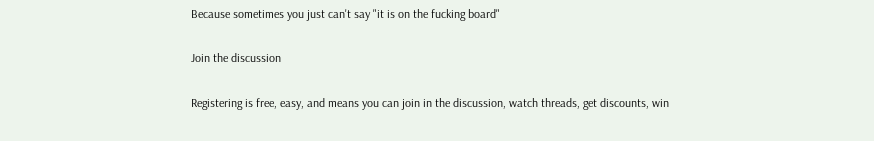Because sometimes you just can't say "it is on the fucking board"

Join the discussion

Registering is free, easy, and means you can join in the discussion, watch threads, get discounts, win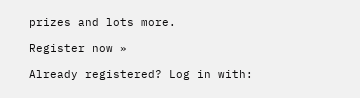prizes and lots more.

Register now »

Already registered? Log in with: